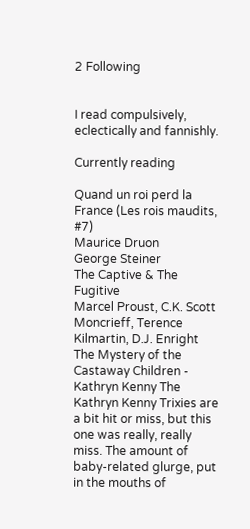2 Following


I read compulsively, eclectically and fannishly.

Currently reading

Quand un roi perd la France (Les rois maudits, #7)
Maurice Druon
George Steiner
The Captive & The Fugitive
Marcel Proust, C.K. Scott Moncrieff, Terence Kilmartin, D.J. Enright
The Mystery of the Castaway Children - Kathryn Kenny The Kathryn Kenny Trixies are a bit hit or miss, but this one was really, really miss. The amount of baby-related glurge, put in the mouths of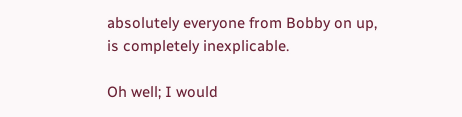absolutely everyone from Bobby on up, is completely inexplicable.

Oh well; I would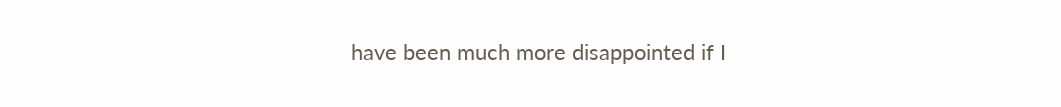have been much more disappointed if I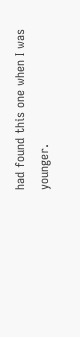had found this one when I was younger.